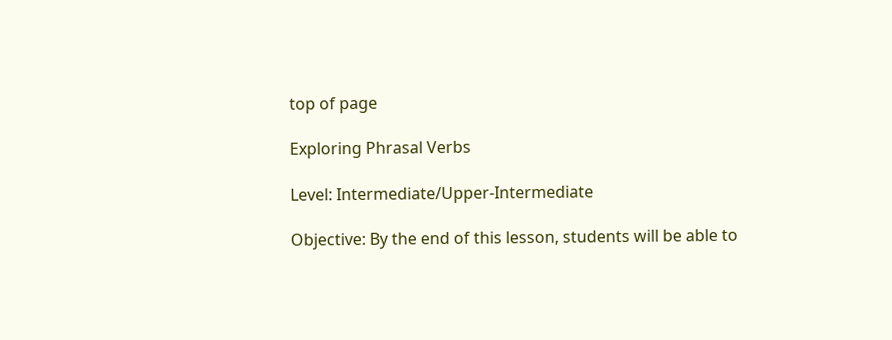top of page

Exploring Phrasal Verbs

Level: Intermediate/Upper-Intermediate

Objective: By the end of this lesson, students will be able to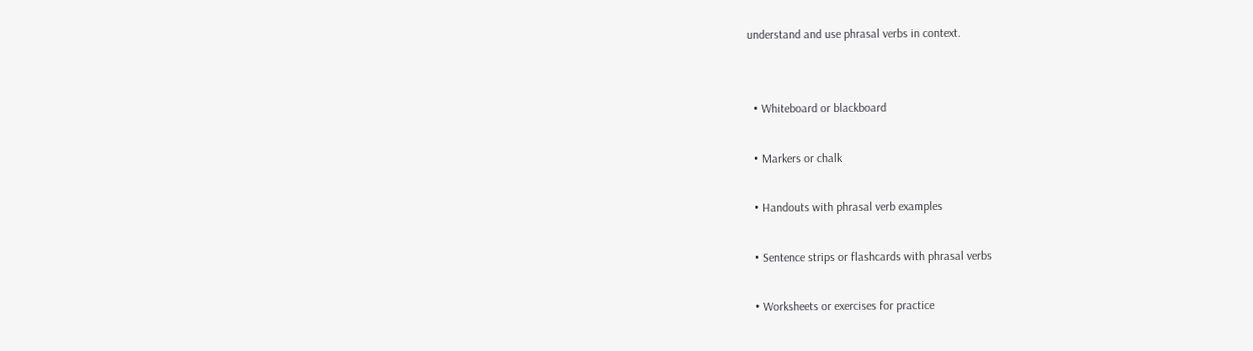understand and use phrasal verbs in context.


  • Whiteboard or blackboard

  • Markers or chalk

  • Handouts with phrasal verb examples

  • Sentence strips or flashcards with phrasal verbs

  • Worksheets or exercises for practice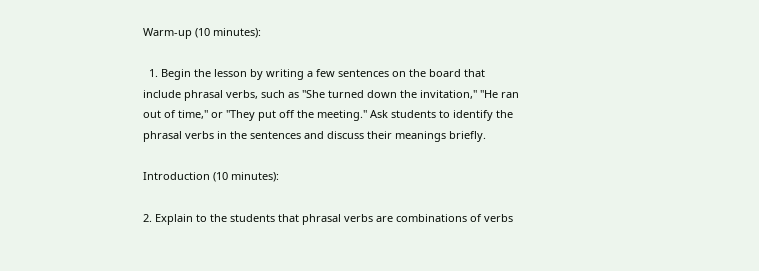Warm-up (10 minutes):

  1. Begin the lesson by writing a few sentences on the board that include phrasal verbs, such as "She turned down the invitation," "He ran out of time," or "They put off the meeting." Ask students to identify the phrasal verbs in the sentences and discuss their meanings briefly.

Introduction (10 minutes):

2. Explain to the students that phrasal verbs are combinations of verbs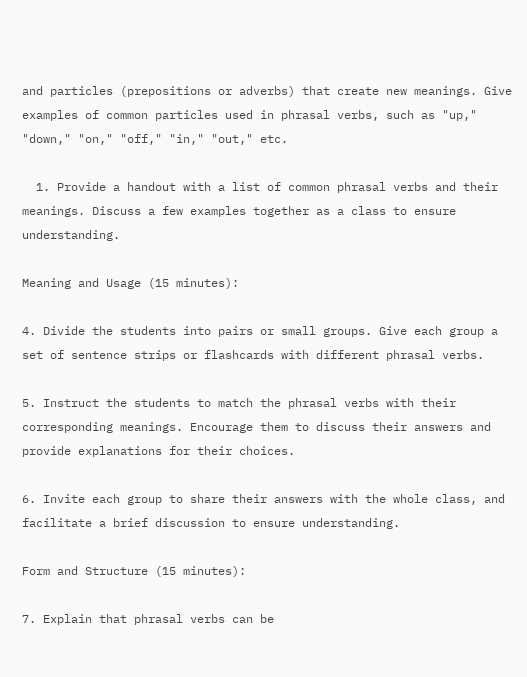and particles (prepositions or adverbs) that create new meanings. Give examples of common particles used in phrasal verbs, such as "up," "down," "on," "off," "in," "out," etc.

  1. Provide a handout with a list of common phrasal verbs and their meanings. Discuss a few examples together as a class to ensure understanding.

Meaning and Usage (15 minutes):

4. Divide the students into pairs or small groups. Give each group a set of sentence strips or flashcards with different phrasal verbs.

5. Instruct the students to match the phrasal verbs with their corresponding meanings. Encourage them to discuss their answers and provide explanations for their choices.

6. Invite each group to share their answers with the whole class, and facilitate a brief discussion to ensure understanding.

Form and Structure (15 minutes):

7. Explain that phrasal verbs can be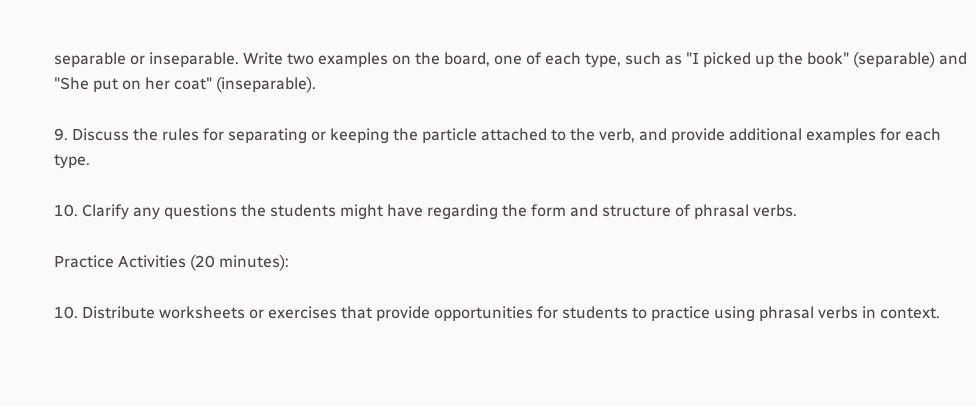separable or inseparable. Write two examples on the board, one of each type, such as "I picked up the book" (separable) and "She put on her coat" (inseparable).

9. Discuss the rules for separating or keeping the particle attached to the verb, and provide additional examples for each type.

10. Clarify any questions the students might have regarding the form and structure of phrasal verbs.

Practice Activities (20 minutes):

10. Distribute worksheets or exercises that provide opportunities for students to practice using phrasal verbs in context.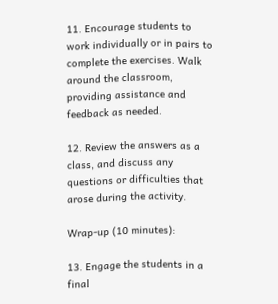11. Encourage students to work individually or in pairs to complete the exercises. Walk around the classroom, providing assistance and feedback as needed.

12. Review the answers as a class, and discuss any questions or difficulties that arose during the activity.

Wrap-up (10 minutes):

13. Engage the students in a final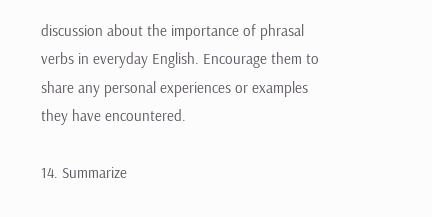discussion about the importance of phrasal verbs in everyday English. Encourage them to share any personal experiences or examples they have encountered.

14. Summarize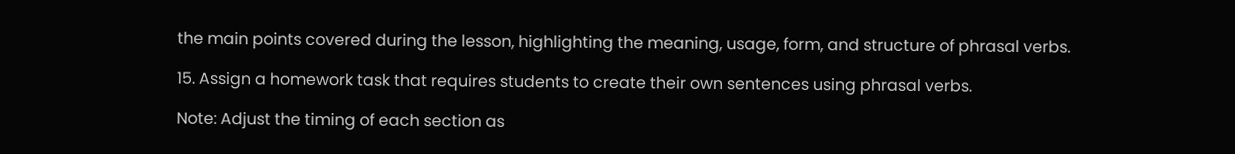the main points covered during the lesson, highlighting the meaning, usage, form, and structure of phrasal verbs.

15. Assign a homework task that requires students to create their own sentences using phrasal verbs.

Note: Adjust the timing of each section as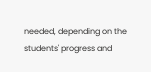needed, depending on the students' progress and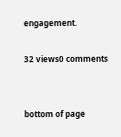engagement.

32 views0 comments


bottom of page